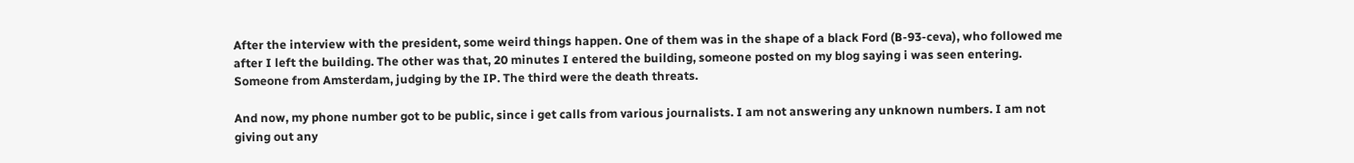After the interview with the president, some weird things happen. One of them was in the shape of a black Ford (B-93-ceva), who followed me after I left the building. The other was that, 20 minutes I entered the building, someone posted on my blog saying i was seen entering. Someone from Amsterdam, judging by the IP. The third were the death threats.

And now, my phone number got to be public, since i get calls from various journalists. I am not answering any unknown numbers. I am not giving out any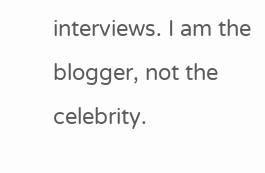interviews. I am the blogger, not the celebrity.